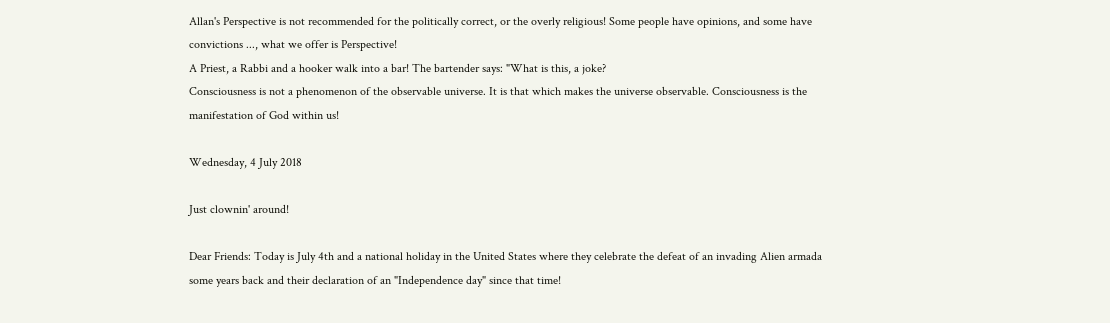Allan's Perspective is not recommended for the politically correct, or the overly religious! Some people have opinions, and some have convictions ..., what we offer is Perspective!
A Priest, a Rabbi and a hooker walk into a bar! The bartender says: "What is this, a joke?
Consciousness is not a phenomenon of the observable universe. It is that which makes the universe observable. Consciousness is the manifestation of God within us!

Wednesday, 4 July 2018

Just clownin' around!

Dear Friends: Today is July 4th and a national holiday in the United States where they celebrate the defeat of an invading Alien armada some years back and their declaration of an "Independence day" since that time!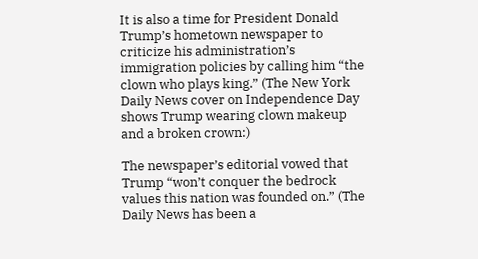It is also a time for President Donald Trump’s hometown newspaper to criticize his administration’s immigration policies by calling him “the clown who plays king.” (The New York Daily News cover on Independence Day shows Trump wearing clown makeup and a broken crown:)

The newspaper’s editorial vowed that Trump “won’t conquer the bedrock values this nation was founded on.” (The Daily News has been a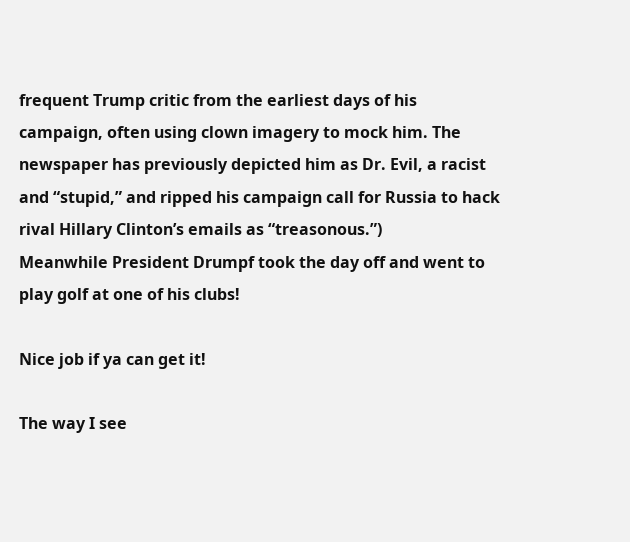frequent Trump critic from the earliest days of his campaign, often using clown imagery to mock him. The newspaper has previously depicted him as Dr. Evil, a racist and “stupid,” and ripped his campaign call for Russia to hack rival Hillary Clinton’s emails as “treasonous.”)
Meanwhile President Drumpf took the day off and went to play golf at one of his clubs!

Nice job if ya can get it!

The way I see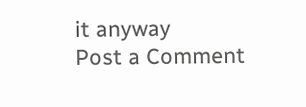it anyway
Post a Comment